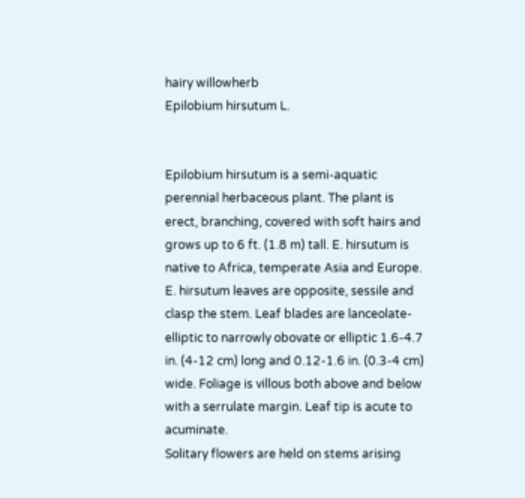hairy willowherb
Epilobium hirsutum L.


Epilobium hirsutum is a semi-aquatic perennial herbaceous plant. The plant is erect, branching, covered with soft hairs and grows up to 6 ft. (1.8 m) tall. E. hirsutum is native to Africa, temperate Asia and Europe.
E. hirsutum leaves are opposite, sessile and clasp the stem. Leaf blades are lanceolate-elliptic to narrowly obovate or elliptic 1.6-4.7 in. (4-12 cm) long and 0.12-1.6 in. (0.3-4 cm) wide. Foliage is villous both above and below with a serrulate margin. Leaf tip is acute to acuminate.
Solitary flowers are held on stems arising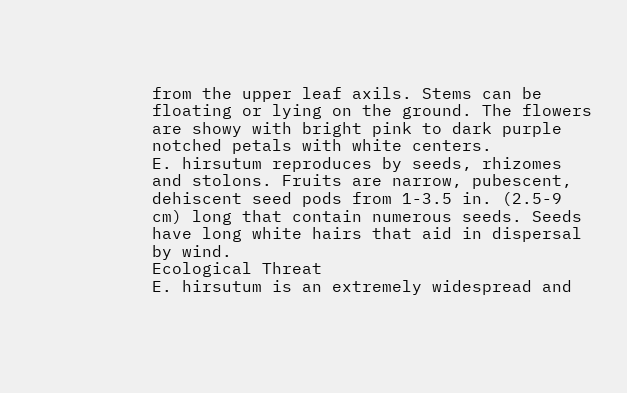from the upper leaf axils. Stems can be floating or lying on the ground. The flowers are showy with bright pink to dark purple notched petals with white centers.
E. hirsutum reproduces by seeds, rhizomes and stolons. Fruits are narrow, pubescent, dehiscent seed pods from 1-3.5 in. (2.5-9 cm) long that contain numerous seeds. Seeds have long white hairs that aid in dispersal by wind.
Ecological Threat
E. hirsutum is an extremely widespread and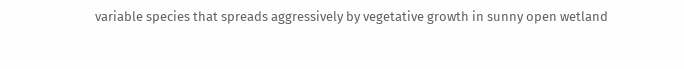variable species that spreads aggressively by vegetative growth in sunny open wetland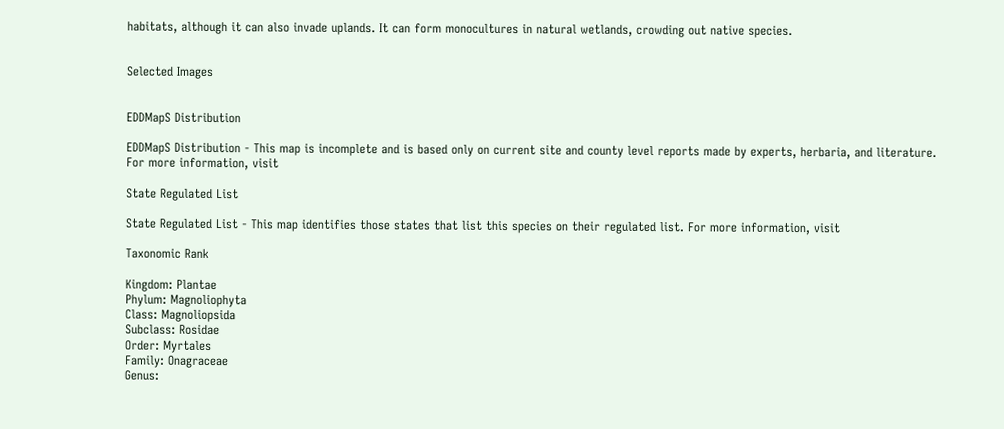habitats, although it can also invade uplands. It can form monocultures in natural wetlands, crowding out native species.


Selected Images


EDDMapS Distribution

EDDMapS Distribution - This map is incomplete and is based only on current site and county level reports made by experts, herbaria, and literature. For more information, visit

State Regulated List

State Regulated List - This map identifies those states that list this species on their regulated list. For more information, visit

Taxonomic Rank

Kingdom: Plantae
Phylum: Magnoliophyta
Class: Magnoliopsida
Subclass: Rosidae
Order: Myrtales
Family: Onagraceae
Genus: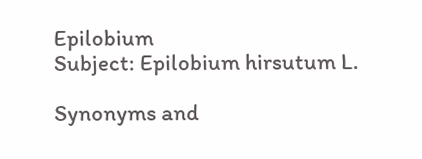Epilobium
Subject: Epilobium hirsutum L.

Synonyms and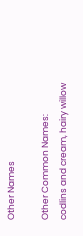Other Names

Other Common Names:
codlins and cream, hairy willow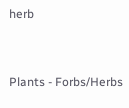herb


Plants - Forbs/Herbs